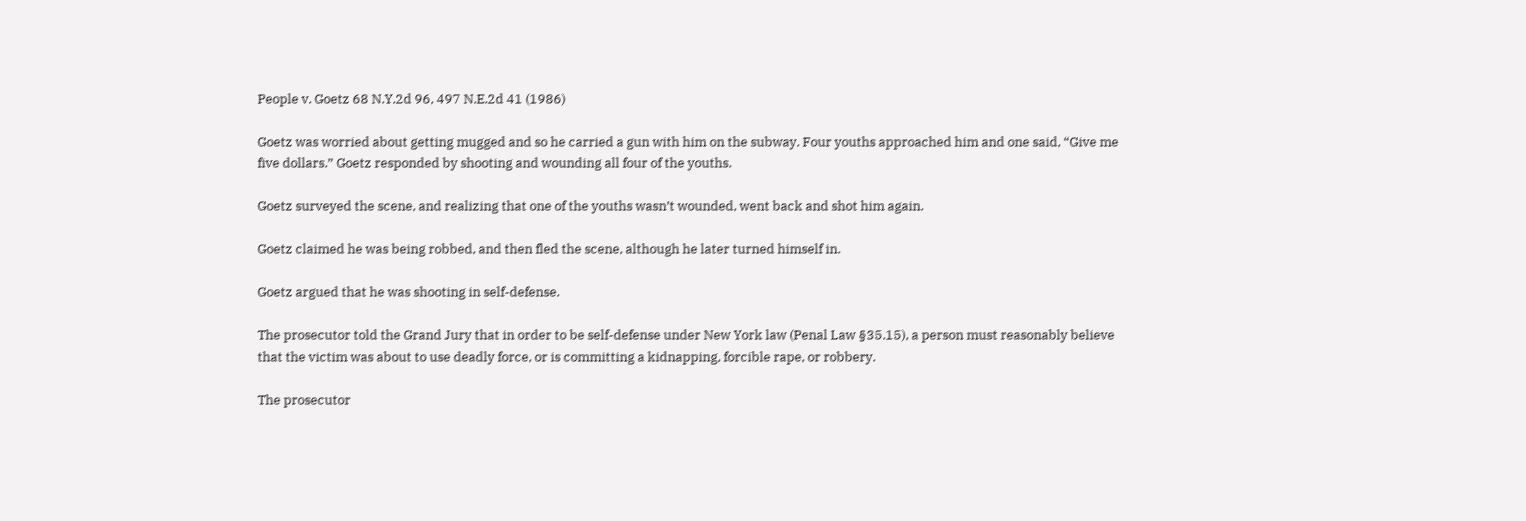People v. Goetz 68 N.Y.2d 96, 497 N.E.2d 41 (1986)

Goetz was worried about getting mugged and so he carried a gun with him on the subway. Four youths approached him and one said, “Give me five dollars.” Goetz responded by shooting and wounding all four of the youths.

Goetz surveyed the scene, and realizing that one of the youths wasn’t wounded, went back and shot him again.

Goetz claimed he was being robbed, and then fled the scene, although he later turned himself in.

Goetz argued that he was shooting in self-defense.

The prosecutor told the Grand Jury that in order to be self-defense under New York law (Penal Law §35.15), a person must reasonably believe that the victim was about to use deadly force, or is committing a kidnapping, forcible rape, or robbery.

The prosecutor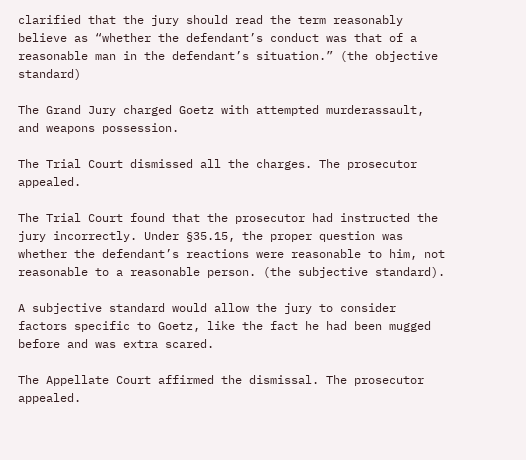clarified that the jury should read the term reasonably believe as “whether the defendant’s conduct was that of a reasonable man in the defendant’s situation.” (the objective standard)

The Grand Jury charged Goetz with attempted murderassault, and weapons possession.

The Trial Court dismissed all the charges. The prosecutor appealed.

The Trial Court found that the prosecutor had instructed the jury incorrectly. Under §35.15, the proper question was whether the defendant’s reactions were reasonable to him, not reasonable to a reasonable person. (the subjective standard).

A subjective standard would allow the jury to consider factors specific to Goetz, like the fact he had been mugged before and was extra scared.

The Appellate Court affirmed the dismissal. The prosecutor appealed.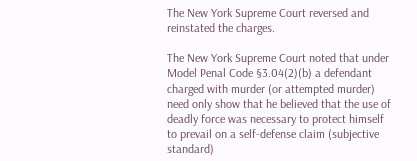The New York Supreme Court reversed and reinstated the charges.

The New York Supreme Court noted that under Model Penal Code §3.04(2)(b) a defendant charged with murder (or attempted murder) need only show that he believed that the use of deadly force was necessary to protect himself to prevail on a self-defense claim (subjective standard)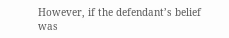However, if the defendant’s belief was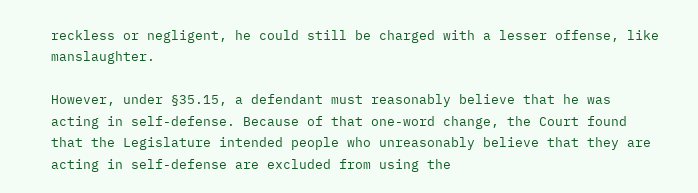reckless or negligent, he could still be charged with a lesser offense, like manslaughter.

However, under §35.15, a defendant must reasonably believe that he was acting in self-defense. Because of that one-word change, the Court found that the Legislature intended people who unreasonably believe that they are acting in self-defense are excluded from using the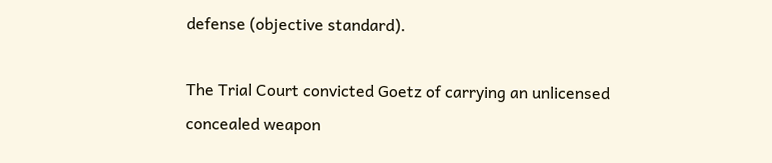defense (objective standard).

The Trial Court convicted Goetz of carrying an unlicensed concealed weapon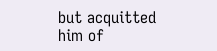but acquitted him of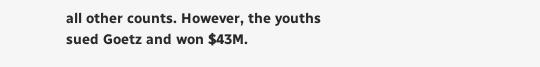all other counts. However, the youths sued Goetz and won $43M.